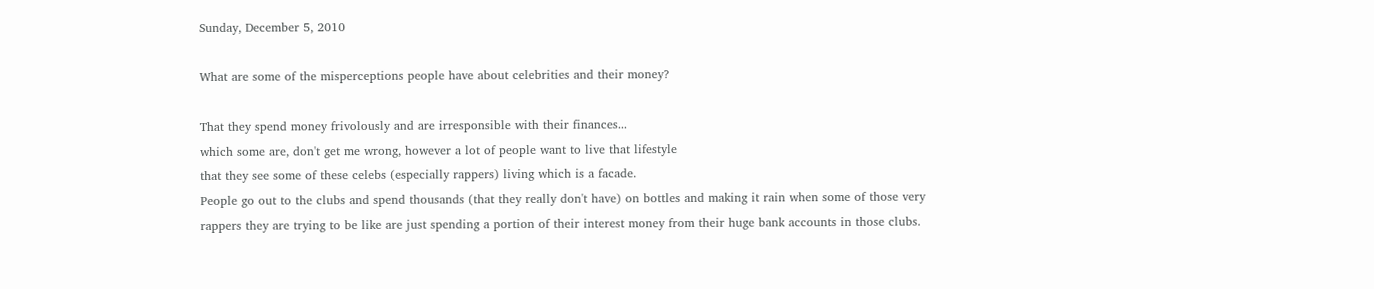Sunday, December 5, 2010

What are some of the misperceptions people have about celebrities and their money?

That they spend money frivolously and are irresponsible with their finances...
which some are, don't get me wrong, however a lot of people want to live that lifestyle
that they see some of these celebs (especially rappers) living which is a facade.
People go out to the clubs and spend thousands (that they really don't have) on bottles and making it rain when some of those very rappers they are trying to be like are just spending a portion of their interest money from their huge bank accounts in those clubs.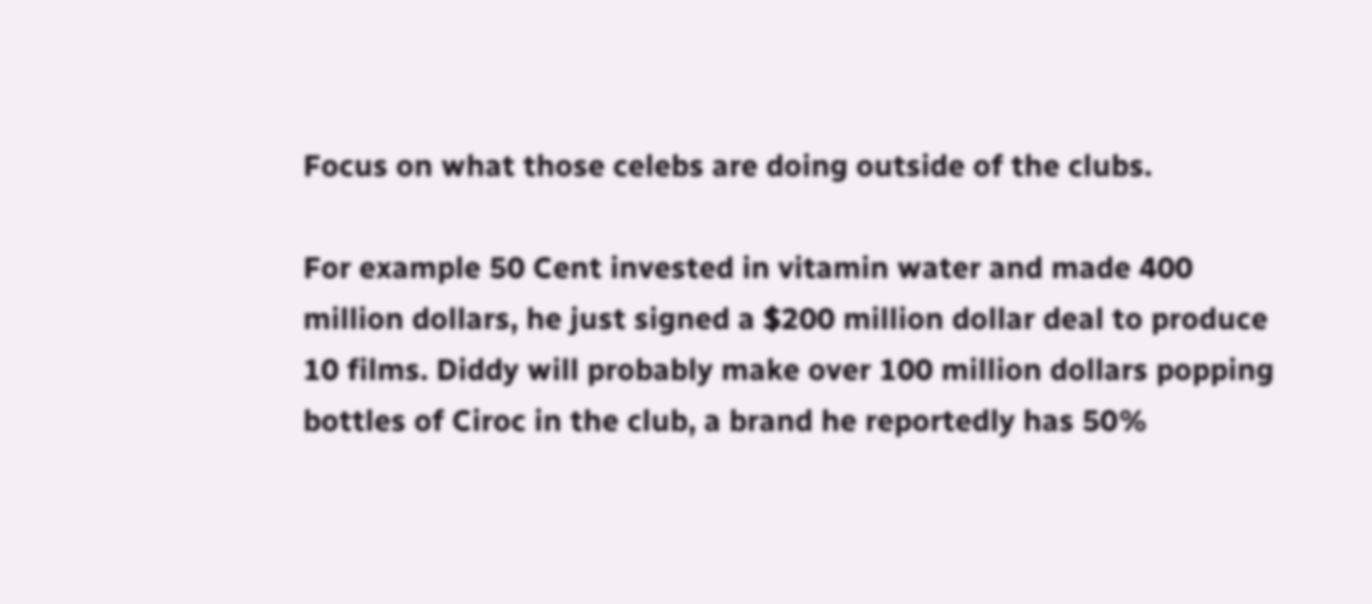Focus on what those celebs are doing outside of the clubs.

For example 50 Cent invested in vitamin water and made 400 million dollars, he just signed a $200 million dollar deal to produce 10 films. Diddy will probably make over 100 million dollars popping bottles of Ciroc in the club, a brand he reportedly has 50%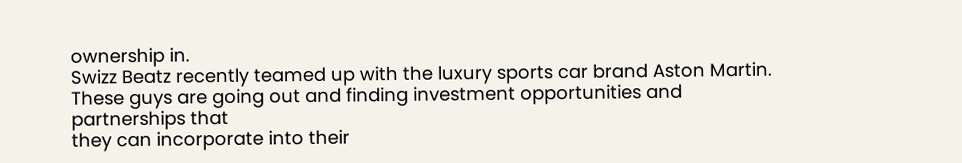ownership in.
Swizz Beatz recently teamed up with the luxury sports car brand Aston Martin.
These guys are going out and finding investment opportunities and partnerships that
they can incorporate into their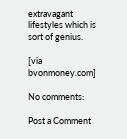extravagant lifestyles which is sort of genius.

[via bvonmoney.com]

No comments:

Post a Comment